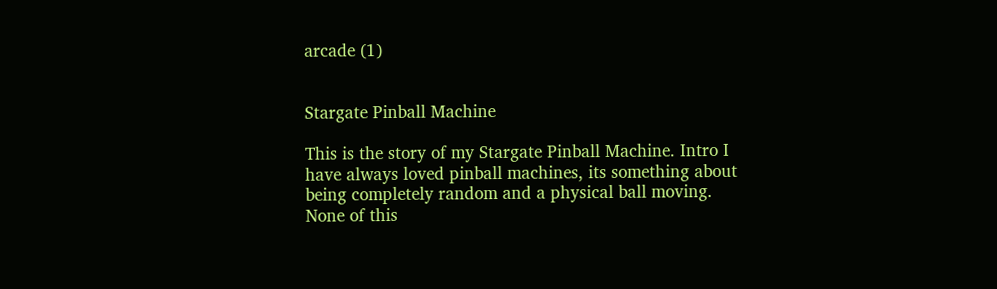arcade (1)


Stargate Pinball Machine

This is the story of my Stargate Pinball Machine. Intro I have always loved pinball machines, its something about being completely random and a physical ball moving. None of this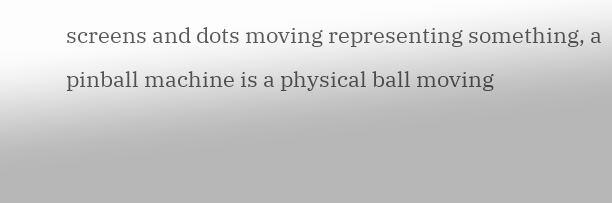screens and dots moving representing something, a pinball machine is a physical ball moving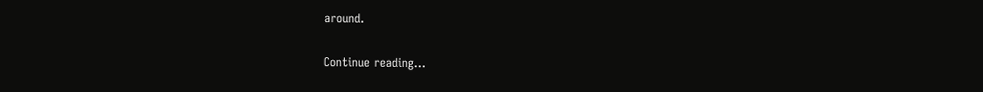around.

Continue reading...